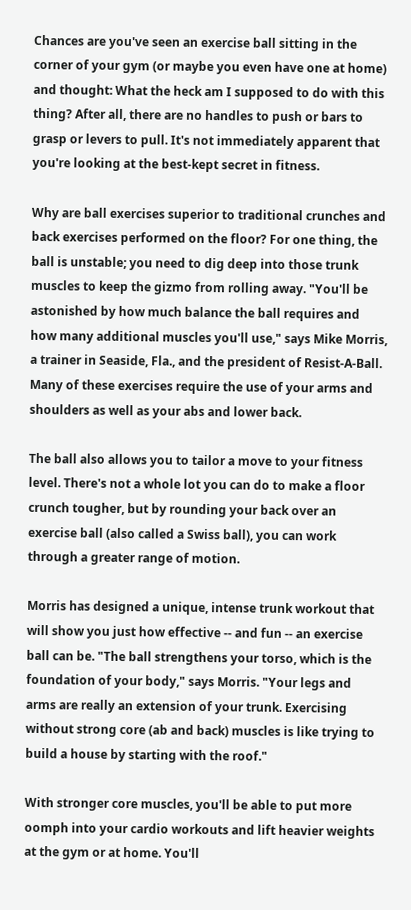Chances are you've seen an exercise ball sitting in the corner of your gym (or maybe you even have one at home) and thought: What the heck am I supposed to do with this thing? After all, there are no handles to push or bars to grasp or levers to pull. It's not immediately apparent that you're looking at the best-kept secret in fitness.

Why are ball exercises superior to traditional crunches and back exercises performed on the floor? For one thing, the ball is unstable; you need to dig deep into those trunk muscles to keep the gizmo from rolling away. "You'll be astonished by how much balance the ball requires and how many additional muscles you'll use," says Mike Morris, a trainer in Seaside, Fla., and the president of Resist-A-Ball. Many of these exercises require the use of your arms and shoulders as well as your abs and lower back.

The ball also allows you to tailor a move to your fitness level. There's not a whole lot you can do to make a floor crunch tougher, but by rounding your back over an exercise ball (also called a Swiss ball), you can work through a greater range of motion.

Morris has designed a unique, intense trunk workout that will show you just how effective -- and fun -- an exercise ball can be. "The ball strengthens your torso, which is the foundation of your body," says Morris. "Your legs and arms are really an extension of your trunk. Exercising without strong core (ab and back) muscles is like trying to build a house by starting with the roof."

With stronger core muscles, you'll be able to put more oomph into your cardio workouts and lift heavier weights at the gym or at home. You'll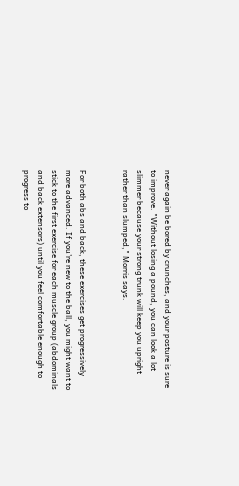never again be bored by crunches, and your posture is sure to improve. "Without losing a pound, you can look a lot slimmer because your strong trunk will keep you upright rather than slumped," Morris says.


For both abs and back, these exercises get progressively more advanced. If you're new to the ball, you might want to stick to the first exercise for each muscle group (abdominals and back extensors) until you feel comfortable enough to progress to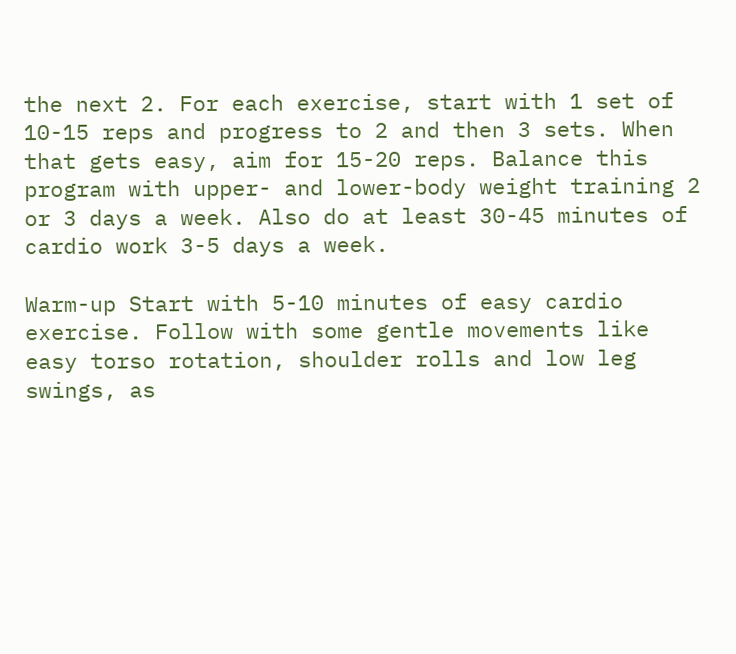the next 2. For each exercise, start with 1 set of 10-15 reps and progress to 2 and then 3 sets. When that gets easy, aim for 15-20 reps. Balance this program with upper- and lower-body weight training 2 or 3 days a week. Also do at least 30-45 minutes of cardio work 3-5 days a week.

Warm-up Start with 5-10 minutes of easy cardio exercise. Follow with some gentle movements like easy torso rotation, shoulder rolls and low leg swings, as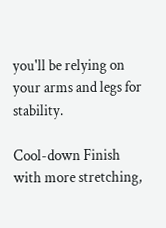you'll be relying on your arms and legs for stability.

Cool-down Finish with more stretching,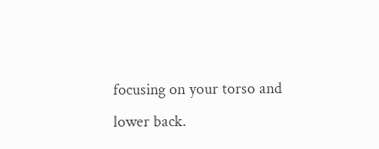focusing on your torso and lower back.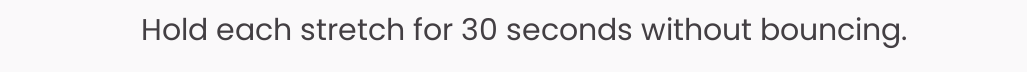Hold each stretch for 30 seconds without bouncing.